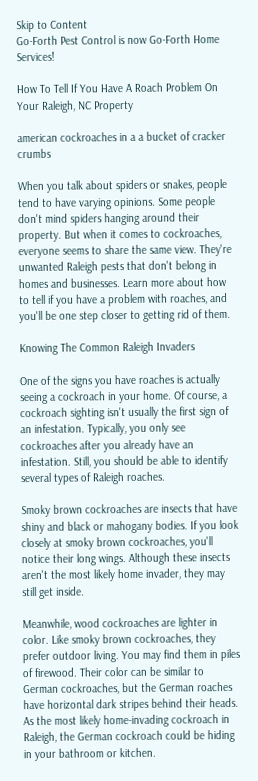Skip to Content
Go-Forth Pest Control is now Go-Forth Home Services!

How To Tell If You Have A Roach Problem On Your Raleigh, NC Property

american cockroaches in a a bucket of cracker crumbs

When you talk about spiders or snakes, people tend to have varying opinions. Some people don't mind spiders hanging around their property. But when it comes to cockroaches, everyone seems to share the same view. They're unwanted Raleigh pests that don't belong in homes and businesses. Learn more about how to tell if you have a problem with roaches, and you'll be one step closer to getting rid of them.

Knowing The Common Raleigh Invaders

One of the signs you have roaches is actually seeing a cockroach in your home. Of course, a cockroach sighting isn't usually the first sign of an infestation. Typically, you only see cockroaches after you already have an infestation. Still, you should be able to identify several types of Raleigh roaches.

Smoky brown cockroaches are insects that have shiny and black or mahogany bodies. If you look closely at smoky brown cockroaches, you'll notice their long wings. Although these insects aren't the most likely home invader, they may still get inside.

Meanwhile, wood cockroaches are lighter in color. Like smoky brown cockroaches, they prefer outdoor living. You may find them in piles of firewood. Their color can be similar to German cockroaches, but the German roaches have horizontal dark stripes behind their heads. As the most likely home-invading cockroach in Raleigh, the German cockroach could be hiding in your bathroom or kitchen.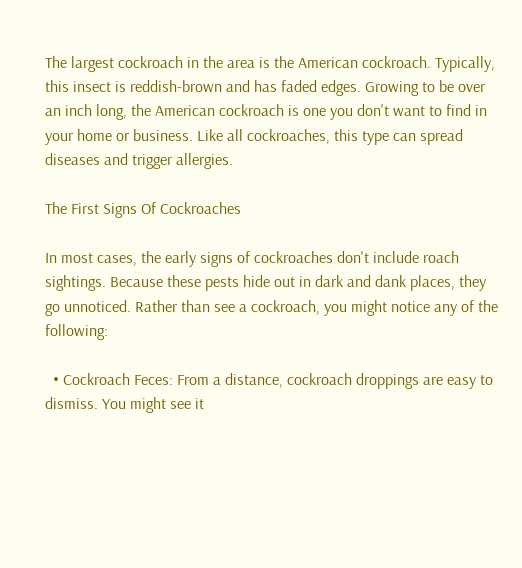The largest cockroach in the area is the American cockroach. Typically, this insect is reddish-brown and has faded edges. Growing to be over an inch long, the American cockroach is one you don't want to find in your home or business. Like all cockroaches, this type can spread diseases and trigger allergies.

The First Signs Of Cockroaches

In most cases, the early signs of cockroaches don't include roach sightings. Because these pests hide out in dark and dank places, they go unnoticed. Rather than see a cockroach, you might notice any of the following:

  • Cockroach Feces: From a distance, cockroach droppings are easy to dismiss. You might see it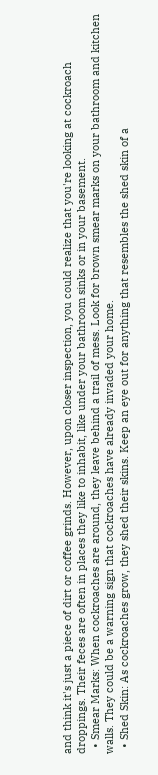and think it's just a piece of dirt or coffee grinds. However, upon closer inspection, you could realize that you're looking at cockroach droppings. Their feces are often in places they like to inhabit, like under your bathroom sinks or in your basement.
  • Smear Marks: When cockroaches are around, they leave behind a trail of mess. Look for brown smear marks on your bathroom and kitchen walls. They could be a warning sign that cockroaches have already invaded your home.
  • Shed Skin: As cockroaches grow, they shed their skins. Keep an eye out for anything that resembles the shed skin of a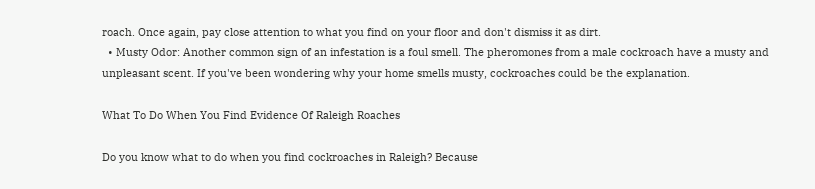roach. Once again, pay close attention to what you find on your floor and don't dismiss it as dirt.
  • Musty Odor: Another common sign of an infestation is a foul smell. The pheromones from a male cockroach have a musty and unpleasant scent. If you've been wondering why your home smells musty, cockroaches could be the explanation.

What To Do When You Find Evidence Of Raleigh Roaches

Do you know what to do when you find cockroaches in Raleigh? Because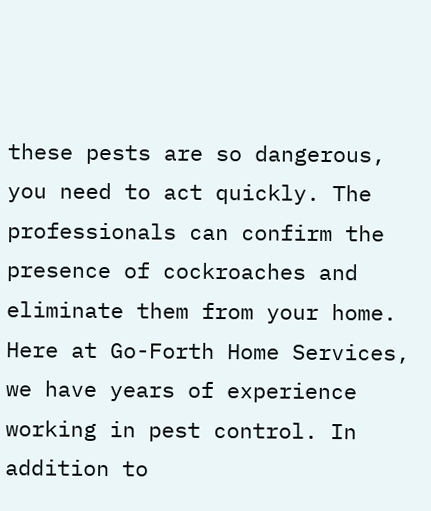these pests are so dangerous, you need to act quickly. The professionals can confirm the presence of cockroaches and eliminate them from your home. Here at Go-Forth Home Services, we have years of experience working in pest control. In addition to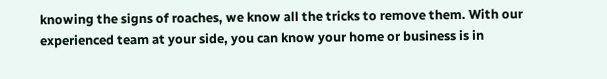knowing the signs of roaches, we know all the tricks to remove them. With our experienced team at your side, you can know your home or business is in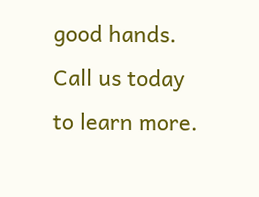good hands. Call us today to learn more.